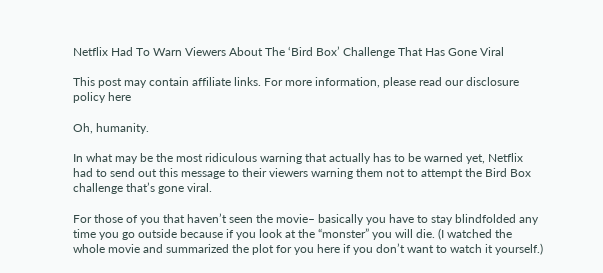Netflix Had To Warn Viewers About The ‘Bird Box’ Challenge That Has Gone Viral

This post may contain affiliate links. For more information, please read our disclosure policy here

Oh, humanity.

In what may be the most ridiculous warning that actually has to be warned yet, Netflix had to send out this message to their viewers warning them not to attempt the Bird Box challenge that’s gone viral.

For those of you that haven’t seen the movie– basically you have to stay blindfolded any time you go outside because if you look at the “monster” you will die. (I watched the whole movie and summarized the plot for you here if you don’t want to watch it yourself.)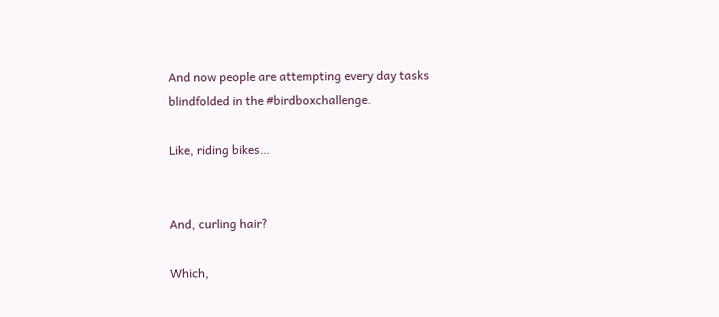And now people are attempting every day tasks blindfolded in the #birdboxchallenge.

Like, riding bikes…


And, curling hair?

Which,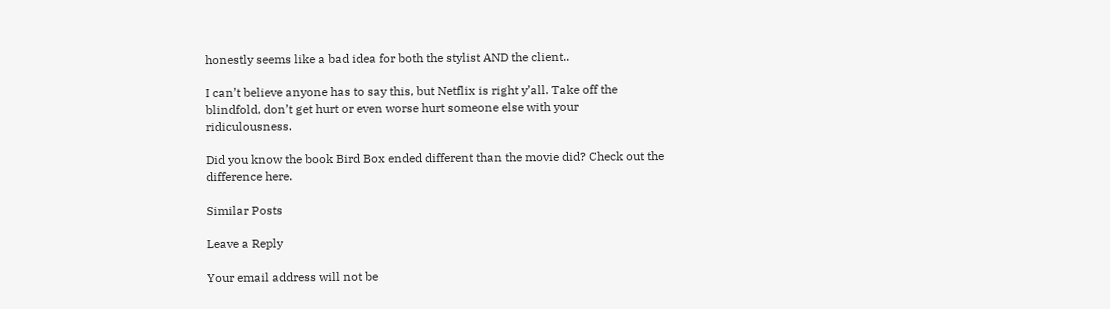honestly seems like a bad idea for both the stylist AND the client..

I can’t believe anyone has to say this, but Netflix is right y’all. Take off the blindfold, don’t get hurt or even worse hurt someone else with your ridiculousness.

Did you know the book Bird Box ended different than the movie did? Check out the difference here.

Similar Posts

Leave a Reply

Your email address will not be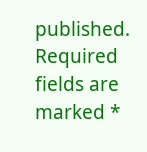published. Required fields are marked *